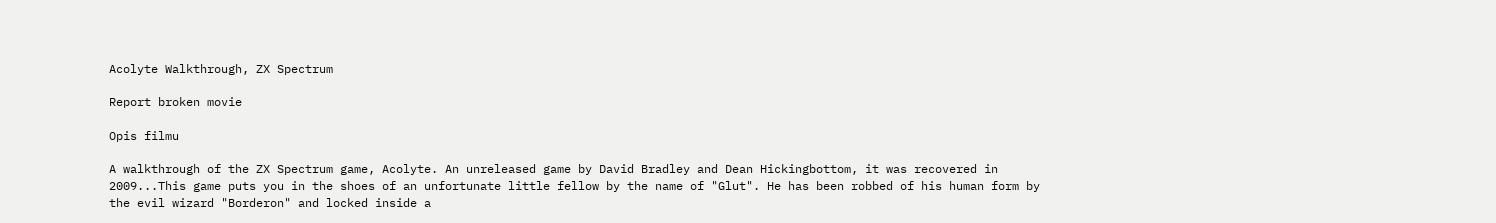Acolyte Walkthrough, ZX Spectrum

Report broken movie

Opis filmu

A walkthrough of the ZX Spectrum game, Acolyte. An unreleased game by David Bradley and Dean Hickingbottom, it was recovered in 2009...This game puts you in the shoes of an unfortunate little fellow by the name of "Glut". He has been robbed of his human form by the evil wizard "Borderon" and locked inside a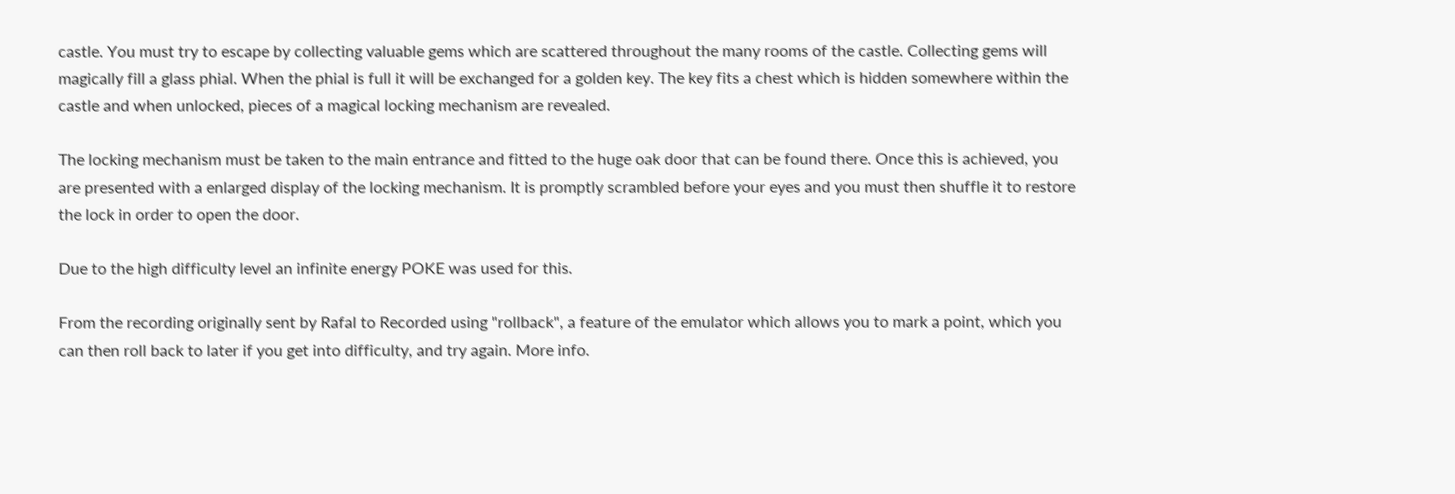castle. You must try to escape by collecting valuable gems which are scattered throughout the many rooms of the castle. Collecting gems will magically fill a glass phial. When the phial is full it will be exchanged for a golden key. The key fits a chest which is hidden somewhere within the castle and when unlocked, pieces of a magical locking mechanism are revealed.

The locking mechanism must be taken to the main entrance and fitted to the huge oak door that can be found there. Once this is achieved, you are presented with a enlarged display of the locking mechanism. It is promptly scrambled before your eyes and you must then shuffle it to restore the lock in order to open the door.

Due to the high difficulty level an infinite energy POKE was used for this.

From the recording originally sent by Rafal to Recorded using "rollback", a feature of the emulator which allows you to mark a point, which you can then roll back to later if you get into difficulty, and try again. More info.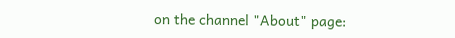on the channel "About" page: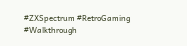#ZXSpectrum #RetroGaming #Walkthrough